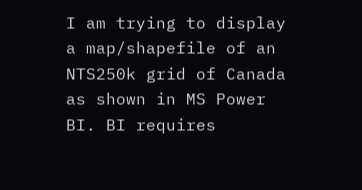I am trying to display a map/shapefile of an NTS250k grid of Canada as shown in MS Power BI. BI requires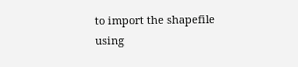to import the shapefile using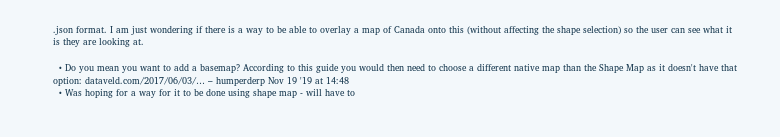.json format. I am just wondering if there is a way to be able to overlay a map of Canada onto this (without affecting the shape selection) so the user can see what it is they are looking at.

  • Do you mean you want to add a basemap? According to this guide you would then need to choose a different native map than the Shape Map as it doesn't have that option: dataveld.com/2017/06/03/… – humperderp Nov 19 '19 at 14:48
  • Was hoping for a way for it to be done using shape map - will have to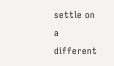settle on a different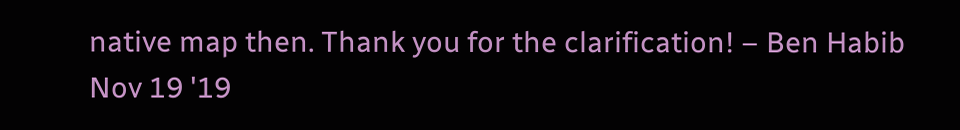native map then. Thank you for the clarification! – Ben Habib Nov 19 '19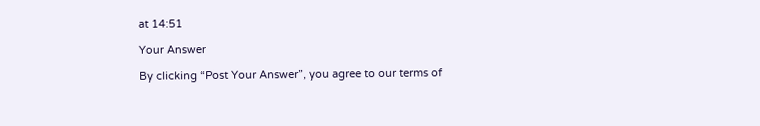at 14:51

Your Answer

By clicking “Post Your Answer”, you agree to our terms of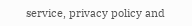service, privacy policy and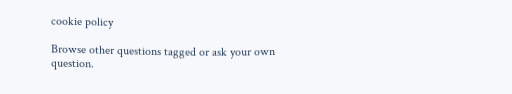cookie policy

Browse other questions tagged or ask your own question.